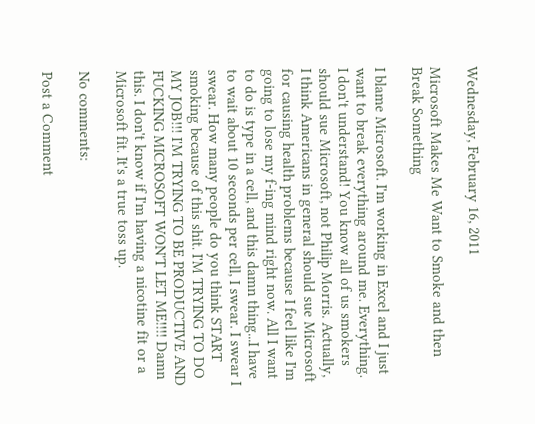Wednesday, February 16, 2011

Microsoft Makes Me Want to Smoke and then Break Something

I blame Microsoft. I'm working in Excel and I just want to break everything around me. Everything. I don't understand! You know all of us smokers should sue Microsoft, not Philip Morris. Actually, I think Americans in general should sue Microsoft for causing health problems because I feel like I'm going to lose my f-ing mind right now. All I want to do is type in a cell, and this damn thing...I have to wait about 10 seconds per cell, I swear. I swear I swear. How many people do you think START smoking because of this shit. I'M TRYING TO DO MY JOB!!! I'M TRYING TO BE PRODUCTIVE AND FUCKING MICROSOFT WON'T LET ME!!!! Damn this. I don't know if I'm having a nicotine fit or a Microsoft fit. It's a true toss up.

No comments:

Post a Comment